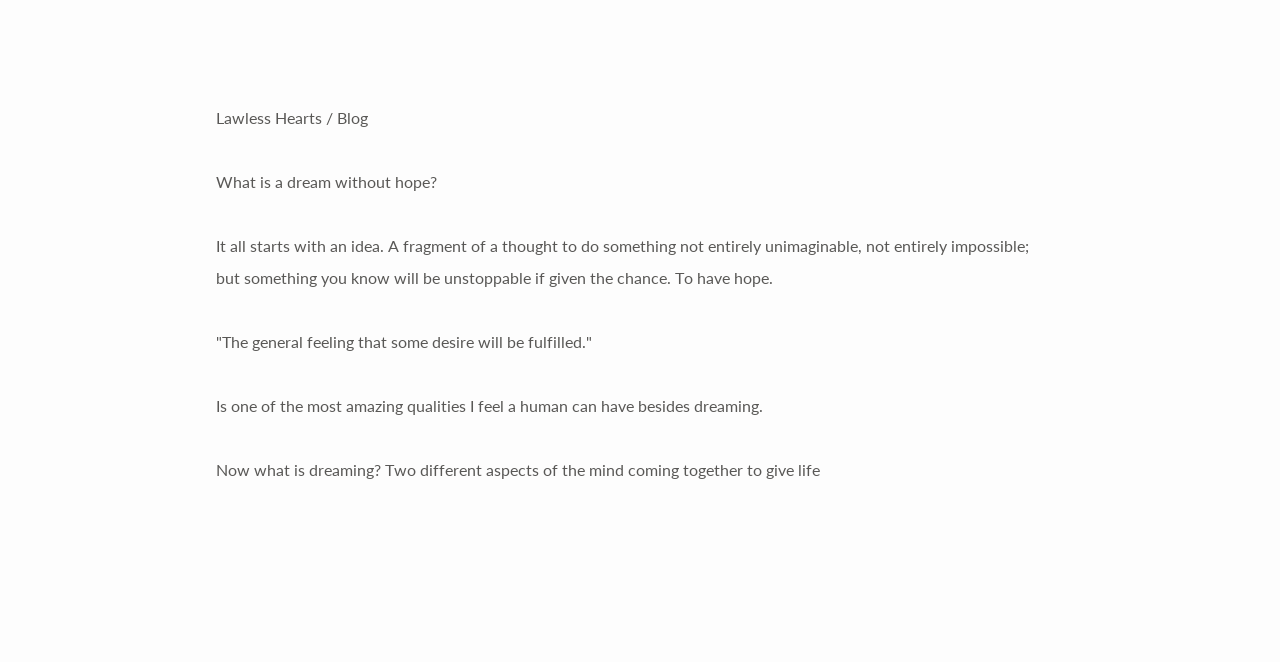Lawless Hearts / Blog

What is a dream without hope?

It all starts with an idea. A fragment of a thought to do something not entirely unimaginable, not entirely impossible; but something you know will be unstoppable if given the chance. To have hope.

"The general feeling that some desire will be fulfilled."

Is one of the most amazing qualities I feel a human can have besides dreaming.

Now what is dreaming? Two different aspects of the mind coming together to give life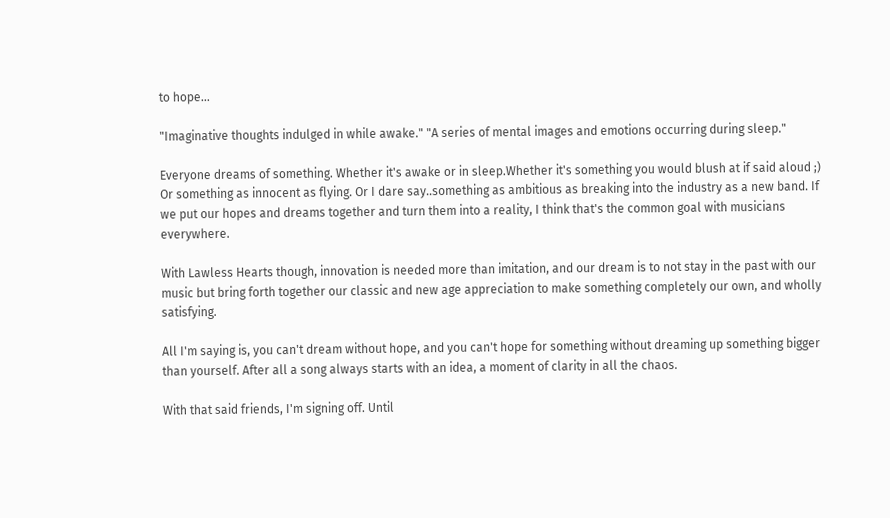to hope...

"Imaginative thoughts indulged in while awake." "A series of mental images and emotions occurring during sleep."

Everyone dreams of something. Whether it's awake or in sleep.Whether it's something you would blush at if said aloud ;) Or something as innocent as flying. Or I dare say..something as ambitious as breaking into the industry as a new band. If we put our hopes and dreams together and turn them into a reality, I think that's the common goal with musicians everywhere.

With Lawless Hearts though, innovation is needed more than imitation, and our dream is to not stay in the past with our music but bring forth together our classic and new age appreciation to make something completely our own, and wholly satisfying.

All I'm saying is, you can't dream without hope, and you can't hope for something without dreaming up something bigger than yourself. After all a song always starts with an idea, a moment of clarity in all the chaos.

With that said friends, I'm signing off. Until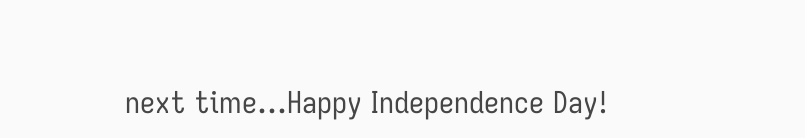next time...Happy Independence Day!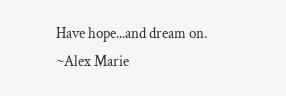Have hope...and dream on. ~Alex Marie